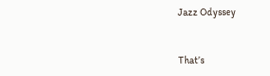Jazz Odyssey


That’s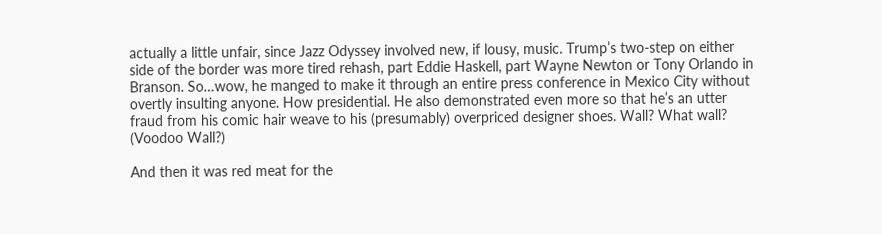actually a little unfair, since Jazz Odyssey involved new, if lousy, music. Trump’s two-step on either side of the border was more tired rehash, part Eddie Haskell, part Wayne Newton or Tony Orlando in Branson. So…wow, he manged to make it through an entire press conference in Mexico City without overtly insulting anyone. How presidential. He also demonstrated even more so that he’s an utter fraud from his comic hair weave to his (presumably) overpriced designer shoes. Wall? What wall? (Voodoo Wall?)

And then it was red meat for the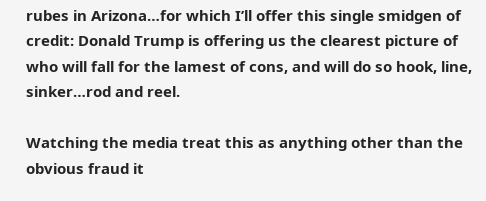rubes in Arizona…for which I’ll offer this single smidgen of credit: Donald Trump is offering us the clearest picture of who will fall for the lamest of cons, and will do so hook, line, sinker…rod and reel.

Watching the media treat this as anything other than the obvious fraud it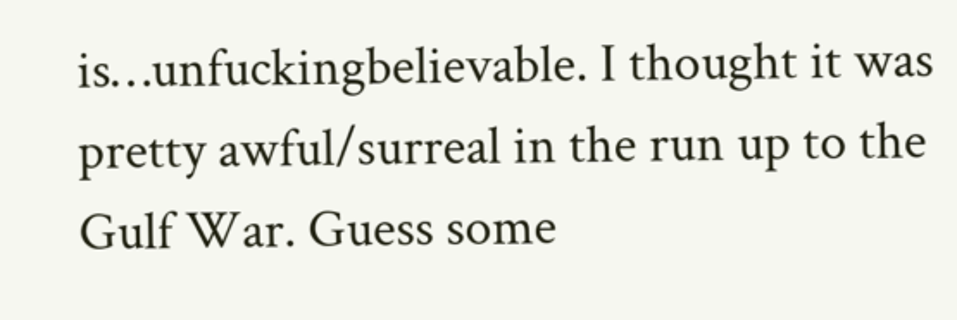is…unfuckingbelievable. I thought it was pretty awful/surreal in the run up to the Gulf War. Guess some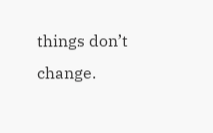things don’t change.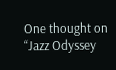One thought on “Jazz Odyssey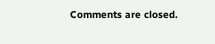Comments are closed.